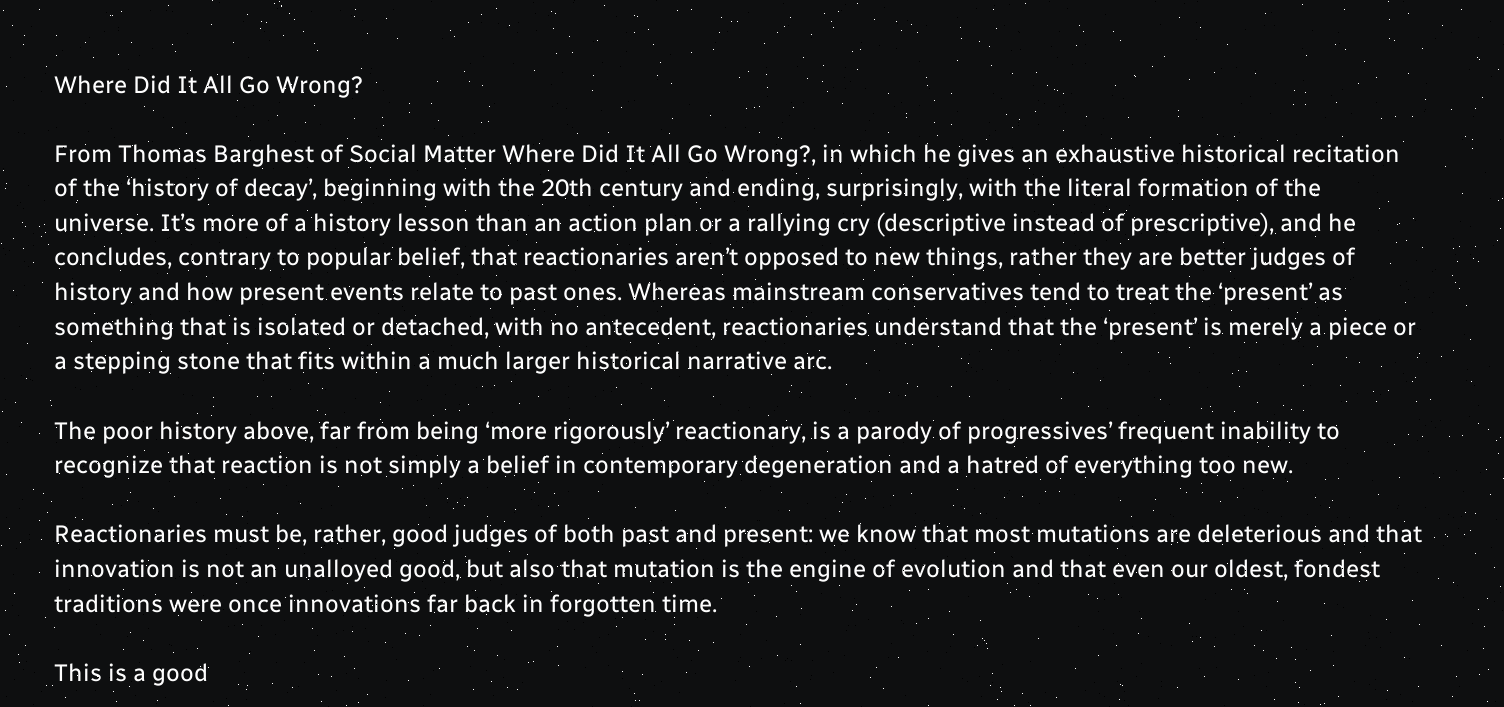Where Did It All Go Wrong?

From Thomas Barghest of Social Matter Where Did It All Go Wrong?, in which he gives an exhaustive historical recitation of the ‘history of decay’, beginning with the 20th century and ending, surprisingly, with the literal formation of the universe. It’s more of a history lesson than an action plan or a rallying cry (descriptive instead of prescriptive), and he concludes, contrary to popular belief, that reactionaries aren’t opposed to new things, rather they are better judges of history and how present events relate to past ones. Whereas mainstream conservatives tend to treat the ‘present’ as something that is isolated or detached, with no antecedent, reactionaries understand that the ‘present’ is merely a piece or a stepping stone that fits within a much larger historical narrative arc.

The poor history above, far from being ‘more rigorously’ reactionary, is a parody of progressives’ frequent inability to recognize that reaction is not simply a belief in contemporary degeneration and a hatred of everything too new.

Reactionaries must be, rather, good judges of both past and present: we know that most mutations are deleterious and that innovation is not an unalloyed good, but also that mutation is the engine of evolution and that even our oldest, fondest traditions were once innovations far back in forgotten time.

This is a good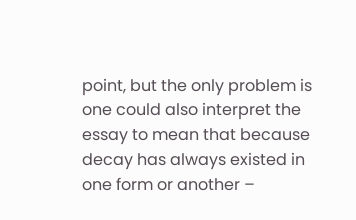point, but the only problem is one could also interpret the essay to mean that because decay has always existed in one form or another –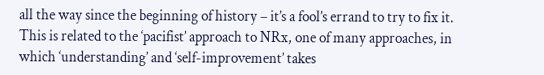all the way since the beginning of history – it’s a fool’s errand to try to fix it. This is related to the ‘pacifist’ approach to NRx, one of many approaches, in which ‘understanding’ and ‘self-improvement’ takes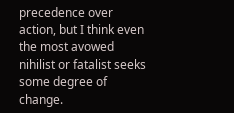precedence over action, but I think even the most avowed nihilist or fatalist seeks some degree of change.